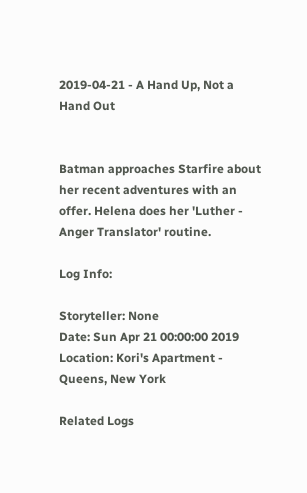2019-04-21 - A Hand Up, Not a Hand Out


Batman approaches Starfire about her recent adventures with an offer. Helena does her 'Luther - Anger Translator' routine.

Log Info:

Storyteller: None
Date: Sun Apr 21 00:00:00 2019
Location: Kori's Apartment - Queens, New York

Related Logs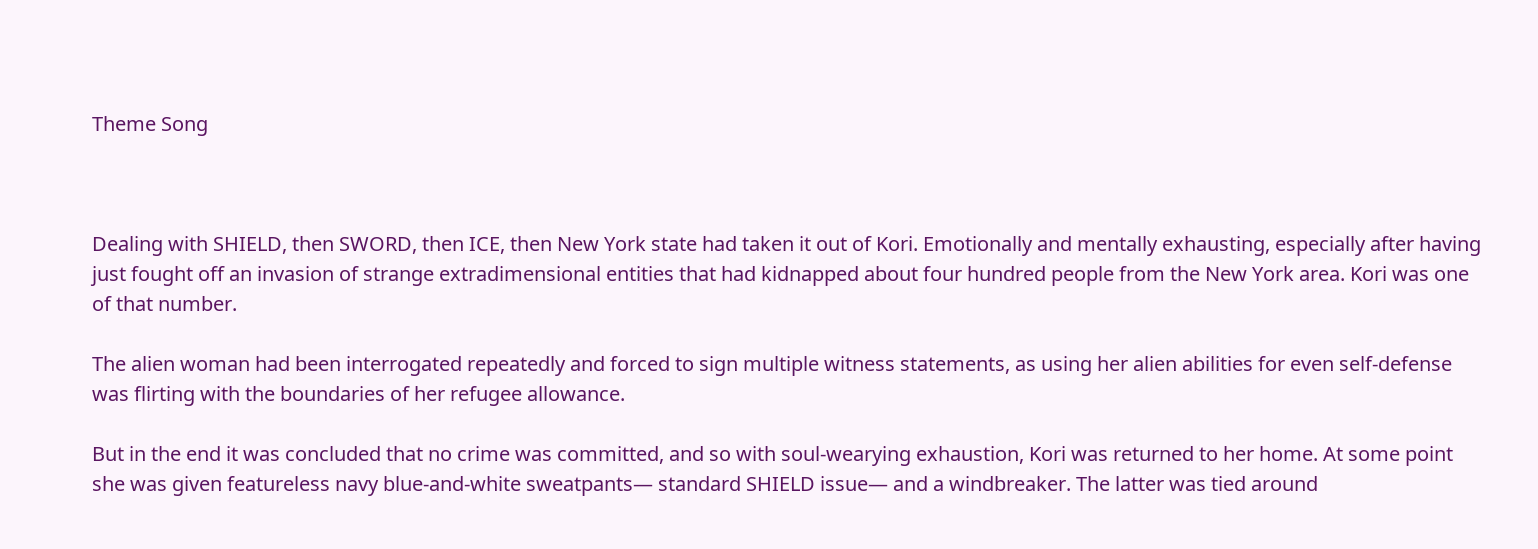Theme Song



Dealing with SHIELD, then SWORD, then ICE, then New York state had taken it out of Kori. Emotionally and mentally exhausting, especially after having just fought off an invasion of strange extradimensional entities that had kidnapped about four hundred people from the New York area. Kori was one of that number.

The alien woman had been interrogated repeatedly and forced to sign multiple witness statements, as using her alien abilities for even self-defense was flirting with the boundaries of her refugee allowance.

But in the end it was concluded that no crime was committed, and so with soul-wearying exhaustion, Kori was returned to her home. At some point she was given featureless navy blue-and-white sweatpants— standard SHIELD issue— and a windbreaker. The latter was tied around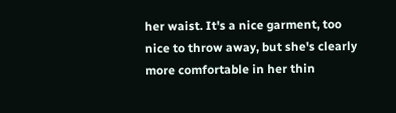her waist. It's a nice garment, too nice to throw away, but she's clearly more comfortable in her thin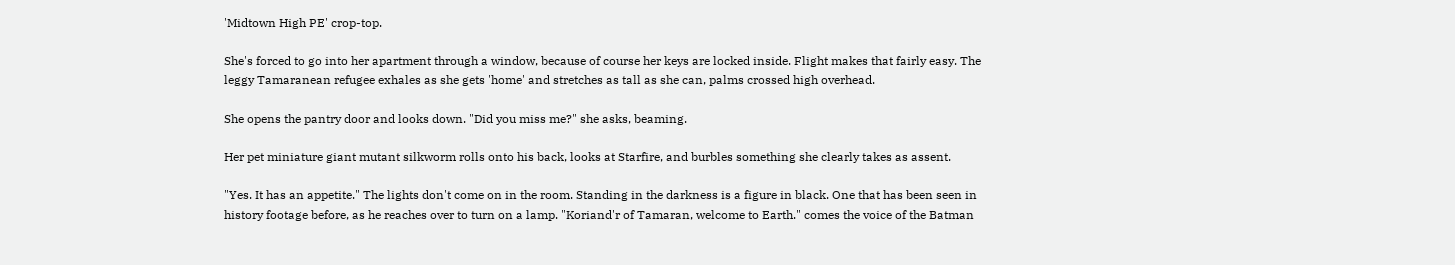'Midtown High PE' crop-top.

She's forced to go into her apartment through a window, because of course her keys are locked inside. Flight makes that fairly easy. The leggy Tamaranean refugee exhales as she gets 'home' and stretches as tall as she can, palms crossed high overhead.

She opens the pantry door and looks down. "Did you miss me?" she asks, beaming.

Her pet miniature giant mutant silkworm rolls onto his back, looks at Starfire, and burbles something she clearly takes as assent.

"Yes. It has an appetite." The lights don't come on in the room. Standing in the darkness is a figure in black. One that has been seen in history footage before, as he reaches over to turn on a lamp. "Koriand'r of Tamaran, welcome to Earth." comes the voice of the Batman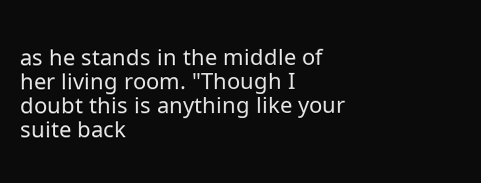as he stands in the middle of her living room. "Though I doubt this is anything like your suite back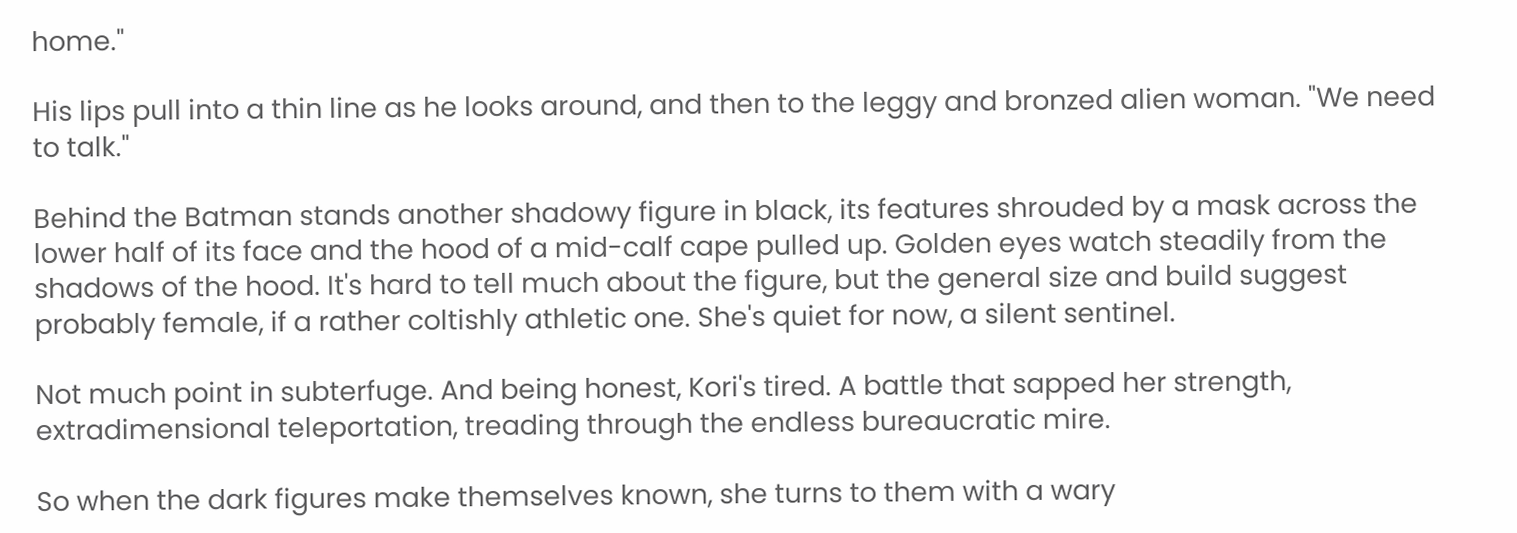home."

His lips pull into a thin line as he looks around, and then to the leggy and bronzed alien woman. "We need to talk."

Behind the Batman stands another shadowy figure in black, its features shrouded by a mask across the lower half of its face and the hood of a mid-calf cape pulled up. Golden eyes watch steadily from the shadows of the hood. It's hard to tell much about the figure, but the general size and build suggest probably female, if a rather coltishly athletic one. She's quiet for now, a silent sentinel.

Not much point in subterfuge. And being honest, Kori's tired. A battle that sapped her strength, extradimensional teleportation, treading through the endless bureaucratic mire.

So when the dark figures make themselves known, she turns to them with a wary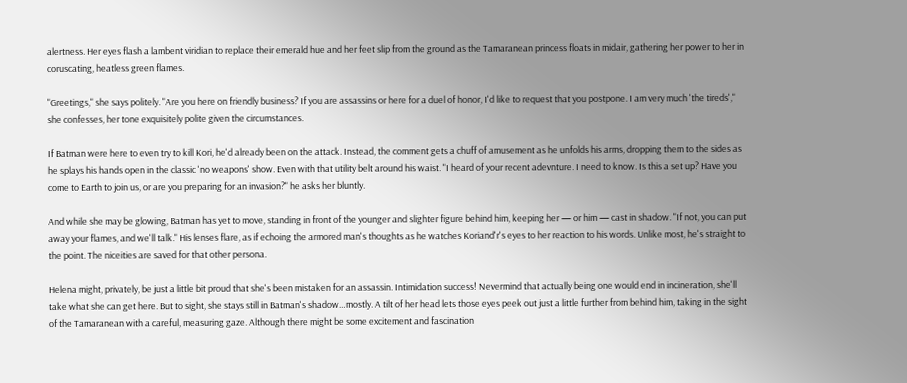alertness. Her eyes flash a lambent viridian to replace their emerald hue and her feet slip from the ground as the Tamaranean princess floats in midair, gathering her power to her in coruscating, heatless green flames.

"Greetings," she says politely. "Are you here on friendly business? If you are assassins or here for a duel of honor, I'd like to request that you postpone. I am very much 'the tireds'," she confesses, her tone exquisitely polite given the circumstances.

If Batman were here to even try to kill Kori, he'd already been on the attack. Instead, the comment gets a chuff of amusement as he unfolds his arms, dropping them to the sides as he splays his hands open in the classic 'no weapons' show. Even with that utility belt around his waist. "I heard of your recent adevnture. I need to know. Is this a set up? Have you come to Earth to join us, or are you preparing for an invasion?" he asks her bluntly.

And while she may be glowing, Batman has yet to move, standing in front of the younger and slighter figure behind him, keeping her — or him — cast in shadow. "If not, you can put away your flames, and we'll talk." His lenses flare, as if echoing the armored man's thoughts as he watches Koriand'r's eyes to her reaction to his words. Unlike most, he's straight to the point. The niceities are saved for that other persona.

Helena might, privately, be just a little bit proud that she's been mistaken for an assassin. Intimidation success! Nevermind that actually being one would end in incineration, she'll take what she can get here. But to sight, she stays still in Batman's shadow…mostly. A tilt of her head lets those eyes peek out just a little further from behind him, taking in the sight of the Tamaranean with a careful, measuring gaze. Although there might be some excitement and fascination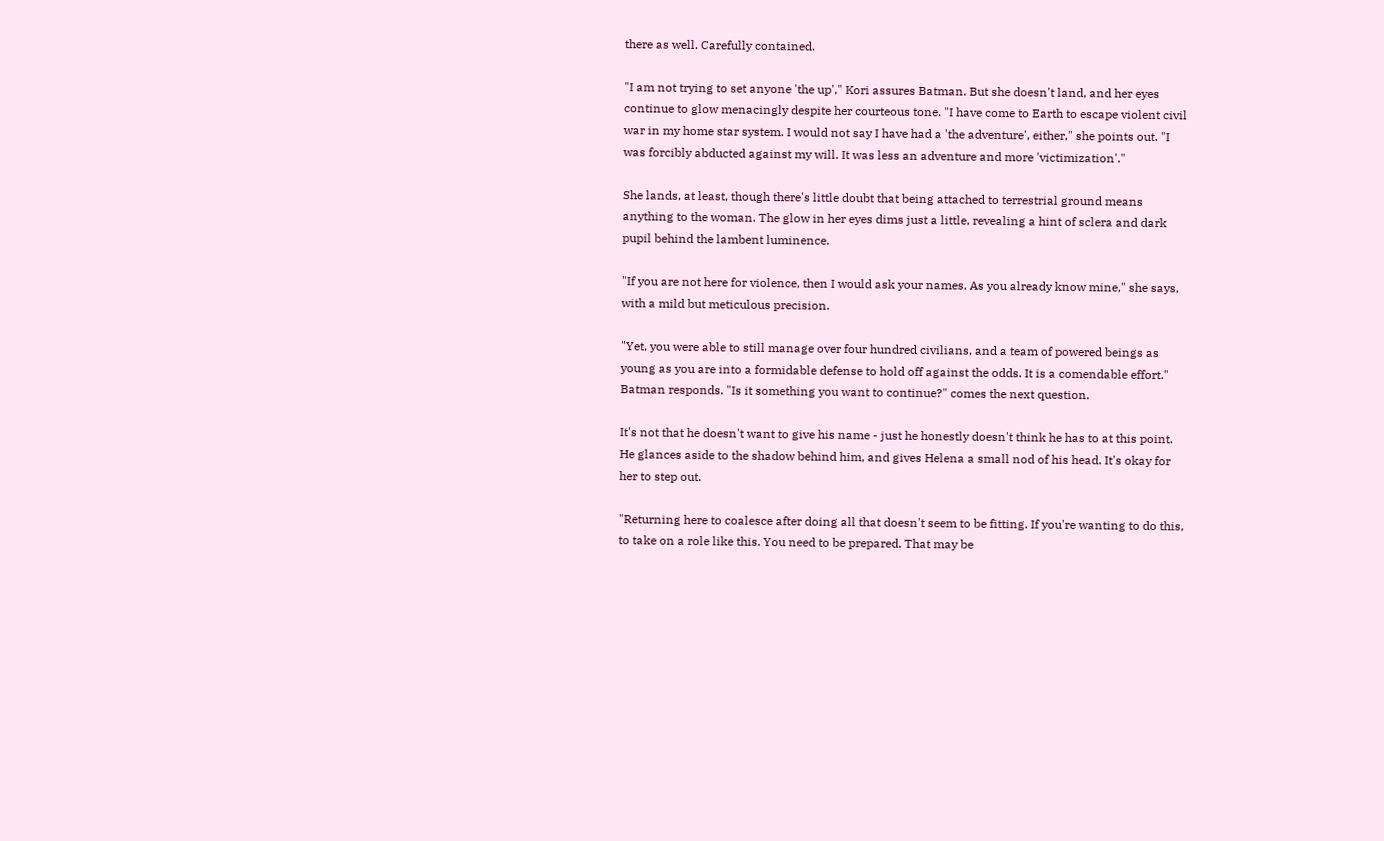there as well. Carefully contained.

"I am not trying to set anyone 'the up'," Kori assures Batman. But she doesn't land, and her eyes continue to glow menacingly despite her courteous tone. "I have come to Earth to escape violent civil war in my home star system. I would not say I have had a 'the adventure', either," she points out. "I was forcibly abducted against my will. It was less an adventure and more 'victimization'."

She lands, at least, though there's little doubt that being attached to terrestrial ground means anything to the woman. The glow in her eyes dims just a little, revealing a hint of sclera and dark pupil behind the lambent luminence.

"If you are not here for violence, then I would ask your names. As you already know mine," she says, with a mild but meticulous precision.

"Yet, you were able to still manage over four hundred civilians, and a team of powered beings as young as you are into a formidable defense to hold off against the odds. It is a comendable effort." Batman responds. "Is it something you want to continue?" comes the next question.

It's not that he doesn't want to give his name - just he honestly doesn't think he has to at this point. He glances aside to the shadow behind him, and gives Helena a small nod of his head. It's okay for her to step out.

"Returning here to coalesce after doing all that doesn't seem to be fitting. If you're wanting to do this, to take on a role like this. You need to be prepared. That may be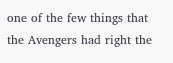one of the few things that the Avengers had right the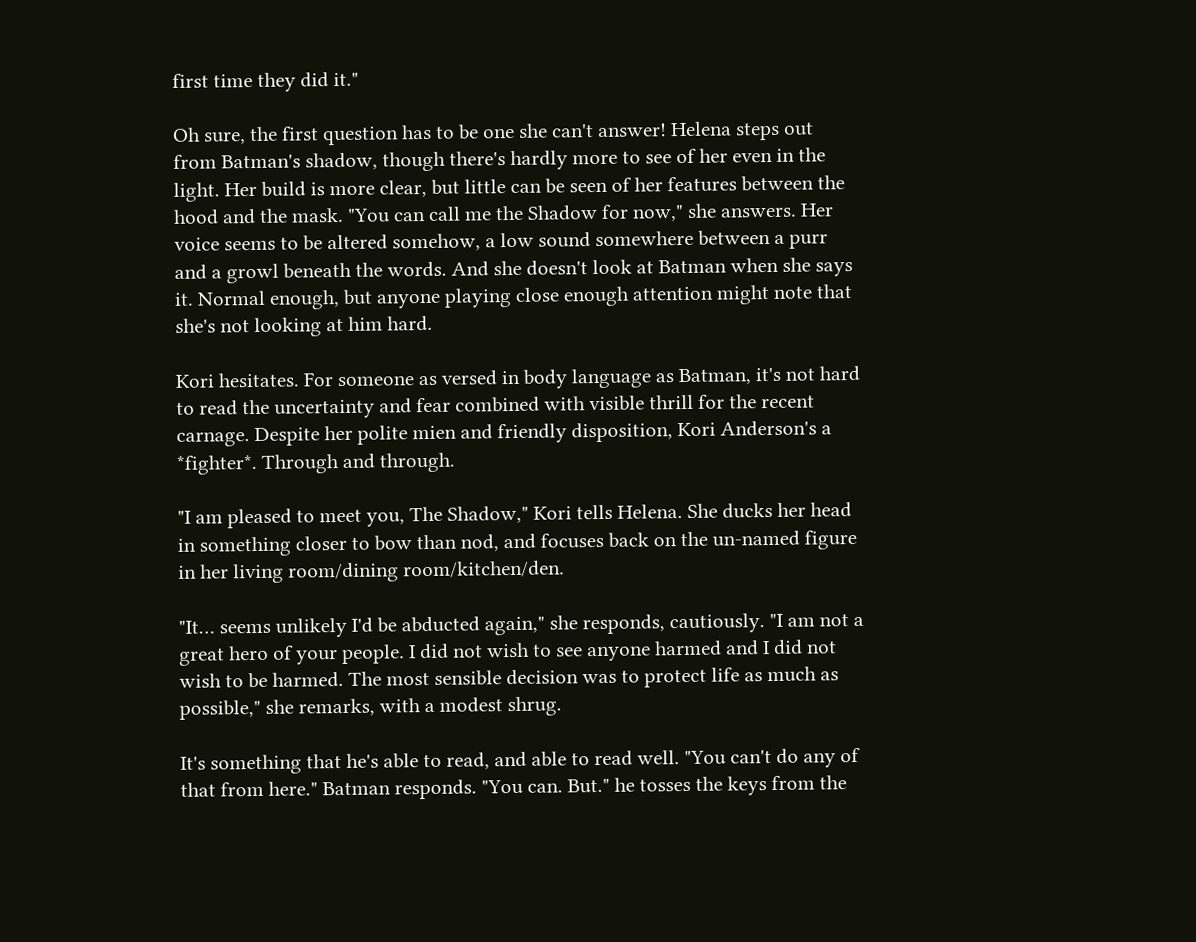first time they did it."

Oh sure, the first question has to be one she can't answer! Helena steps out from Batman's shadow, though there's hardly more to see of her even in the light. Her build is more clear, but little can be seen of her features between the hood and the mask. "You can call me the Shadow for now," she answers. Her voice seems to be altered somehow, a low sound somewhere between a purr and a growl beneath the words. And she doesn't look at Batman when she says it. Normal enough, but anyone playing close enough attention might note that she's not looking at him hard.

Kori hesitates. For someone as versed in body language as Batman, it's not hard to read the uncertainty and fear combined with visible thrill for the recent carnage. Despite her polite mien and friendly disposition, Kori Anderson's a *fighter*. Through and through.

"I am pleased to meet you, The Shadow," Kori tells Helena. She ducks her head in something closer to bow than nod, and focuses back on the un-named figure in her living room/dining room/kitchen/den.

"It… seems unlikely I'd be abducted again," she responds, cautiously. "I am not a great hero of your people. I did not wish to see anyone harmed and I did not wish to be harmed. The most sensible decision was to protect life as much as possible," she remarks, with a modest shrug.

It's something that he's able to read, and able to read well. "You can't do any of that from here." Batman responds. "You can. But." he tosses the keys from the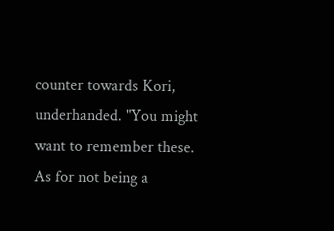counter towards Kori, underhanded. "You might want to remember these. As for not being a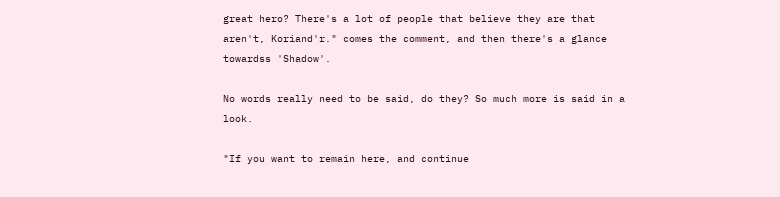great hero? There's a lot of people that believe they are that aren't, Koriand'r." comes the comment, and then there's a glance towardss 'Shadow'.

No words really need to be said, do they? So much more is said in a look.

"If you want to remain here, and continue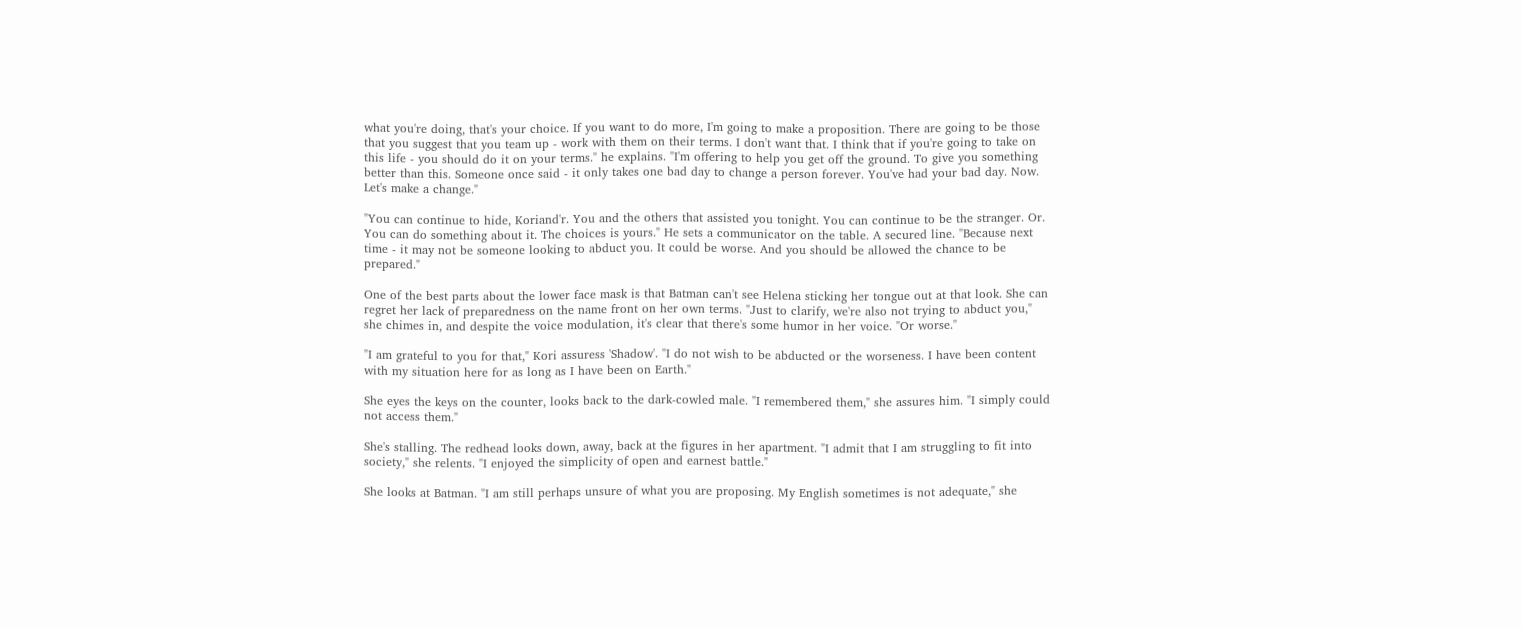what you're doing, that's your choice. If you want to do more, I'm going to make a proposition. There are going to be those that you suggest that you team up - work with them on their terms. I don't want that. I think that if you're going to take on this life - you should do it on your terms." he explains. "I'm offering to help you get off the ground. To give you something better than this. Someone once said - it only takes one bad day to change a person forever. You've had your bad day. Now. Let's make a change."

"You can continue to hide, Koriand'r. You and the others that assisted you tonight. You can continue to be the stranger. Or. You can do something about it. The choices is yours." He sets a communicator on the table. A secured line. "Because next time - it may not be someone looking to abduct you. It could be worse. And you should be allowed the chance to be prepared."

One of the best parts about the lower face mask is that Batman can't see Helena sticking her tongue out at that look. She can regret her lack of preparedness on the name front on her own terms. "Just to clarify, we're also not trying to abduct you," she chimes in, and despite the voice modulation, it's clear that there's some humor in her voice. "Or worse."

"I am grateful to you for that," Kori assuress 'Shadow'. "I do not wish to be abducted or the worseness. I have been content with my situation here for as long as I have been on Earth."

She eyes the keys on the counter, looks back to the dark-cowled male. "I remembered them," she assures him. "I simply could not access them."

She's stalling. The redhead looks down, away, back at the figures in her apartment. "I admit that I am struggling to fit into society," she relents. "I enjoyed the simplicity of open and earnest battle."

She looks at Batman. "I am still perhaps unsure of what you are proposing. My English sometimes is not adequate," she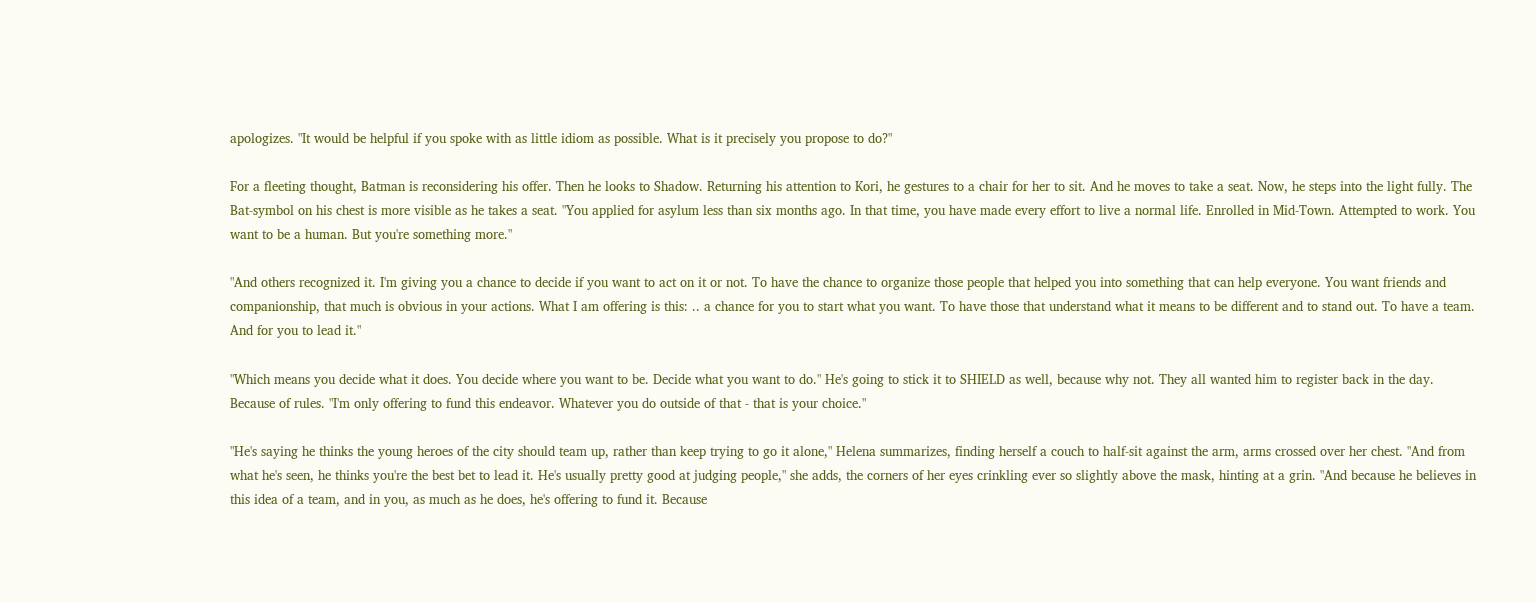apologizes. "It would be helpful if you spoke with as little idiom as possible. What is it precisely you propose to do?"

For a fleeting thought, Batman is reconsidering his offer. Then he looks to Shadow. Returning his attention to Kori, he gestures to a chair for her to sit. And he moves to take a seat. Now, he steps into the light fully. The Bat-symbol on his chest is more visible as he takes a seat. "You applied for asylum less than six months ago. In that time, you have made every effort to live a normal life. Enrolled in Mid-Town. Attempted to work. You want to be a human. But you're something more."

"And others recognized it. I'm giving you a chance to decide if you want to act on it or not. To have the chance to organize those people that helped you into something that can help everyone. You want friends and companionship, that much is obvious in your actions. What I am offering is this: .. a chance for you to start what you want. To have those that understand what it means to be different and to stand out. To have a team. And for you to lead it."

"Which means you decide what it does. You decide where you want to be. Decide what you want to do." He's going to stick it to SHIELD as well, because why not. They all wanted him to register back in the day. Because of rules. "I'm only offering to fund this endeavor. Whatever you do outside of that - that is your choice."

"He's saying he thinks the young heroes of the city should team up, rather than keep trying to go it alone," Helena summarizes, finding herself a couch to half-sit against the arm, arms crossed over her chest. "And from what he's seen, he thinks you're the best bet to lead it. He's usually pretty good at judging people," she adds, the corners of her eyes crinkling ever so slightly above the mask, hinting at a grin. "And because he believes in this idea of a team, and in you, as much as he does, he's offering to fund it. Because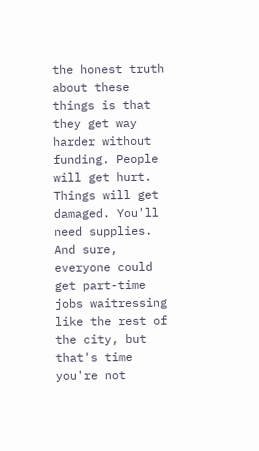the honest truth about these things is that they get way harder without funding. People will get hurt. Things will get damaged. You'll need supplies. And sure, everyone could get part-time jobs waitressing like the rest of the city, but that's time you're not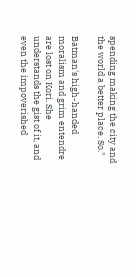spending making the city and the world a better place. So."

Batman's high-handed moralism and grim entendre are lost on Kori. She understands the gist of it, and even the impoverished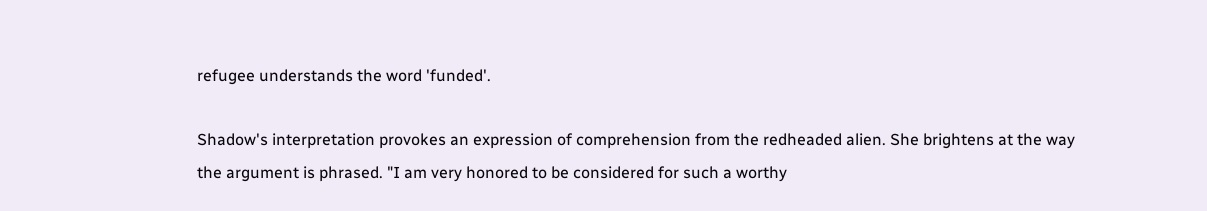refugee understands the word 'funded'.

Shadow's interpretation provokes an expression of comprehension from the redheaded alien. She brightens at the way the argument is phrased. "I am very honored to be considered for such a worthy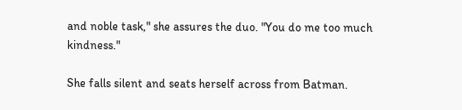and noble task," she assures the duo. "You do me too much kindness."

She falls silent and seats herself across from Batman.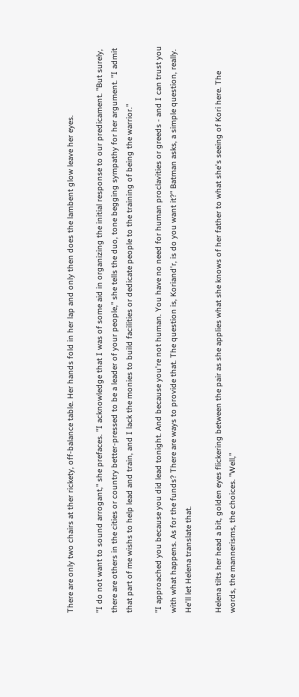There are only two chairs at ther rickety, off-balance table. Her hands fold in her lap and only then does the lambent glow leave her eyes.

"I do not want to sound arrogant," she prefaces. "I acknowledge that I was of some aid in organizing the initial response to our predicament. "But surely, there are others in the cities or country better-pressed to be a leader of your people," she tells the duo, tone begging sympathy for her argument. "I admit that part of me wishs to help lead and train, and I lack the monies to build facilities or dedicate people to the training of being the warrior."

"I approached you because you did lead tonight. And because you're not human. You have no need for human proclavities or greeds - and I can trust you with what happens. As for the funds? There are ways to provide that. The question is, Koriand'r, is do you want it?" Batman asks, a simple question, really. He'll let Helena translate that.

Helena tilts her head a bit, golden eyes flickering between the pair as she applies what she knows of her father to what she's seeing of Kori here. The words, the mannerisms, the choices. "Well,"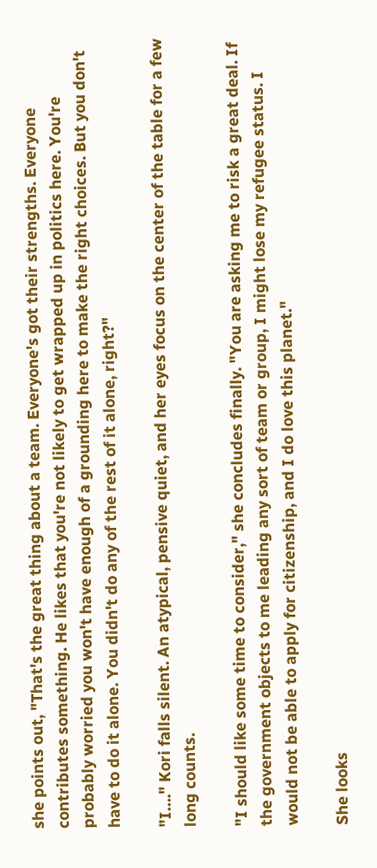she points out, "That's the great thing about a team. Everyone's got their strengths. Everyone contributes something. He likes that you're not likely to get wrapped up in politics here. You're probably worried you won't have enough of a grounding here to make the right choices. But you don't have to do it alone. You didn't do any of the rest of it alone, right?"

"I…." Kori falls silent. An atypical, pensive quiet, and her eyes focus on the center of the table for a few long counts.

"I should like some time to consider," she concludes finally. "You are asking me to risk a great deal. If the government objects to me leading any sort of team or group, I might lose my refugee status. I would not be able to apply for citizenship, and I do love this planet."

She looks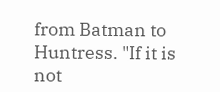from Batman to Huntress. "If it is not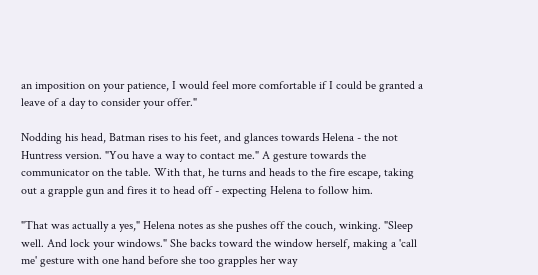an imposition on your patience, I would feel more comfortable if I could be granted a leave of a day to consider your offer."

Nodding his head, Batman rises to his feet, and glances towards Helena - the not Huntress version. "You have a way to contact me." A gesture towards the communicator on the table. With that, he turns and heads to the fire escape, taking out a grapple gun and fires it to head off - expecting Helena to follow him.

"That was actually a yes," Helena notes as she pushes off the couch, winking. "Sleep well. And lock your windows." She backs toward the window herself, making a 'call me' gesture with one hand before she too grapples her way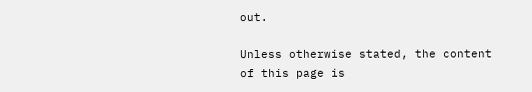out.

Unless otherwise stated, the content of this page is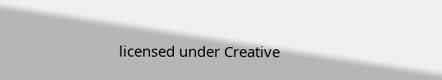licensed under Creative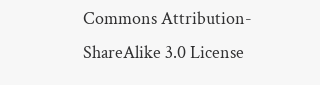Commons Attribution-ShareAlike 3.0 License